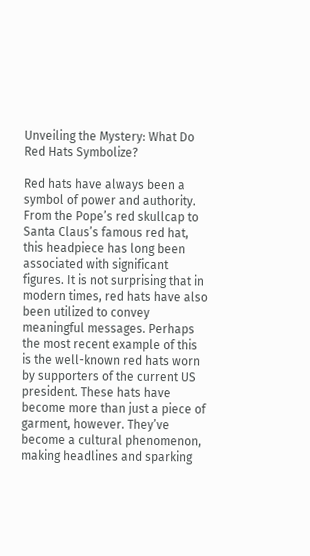Unveiling the Mystery: What Do Red Hats Symbolize?

Red hats have always been a symbol of power and authority. From the Pope’s red skullcap to Santa Claus’s famous red hat, this headpiece has long been associated with significant figures. It is not surprising that in modern times, red hats have also been utilized to convey meaningful messages. Perhaps the most recent example of this is the well-known red hats worn by supporters of the current US president. These hats have become more than just a piece of garment, however. They’ve become a cultural phenomenon, making headlines and sparking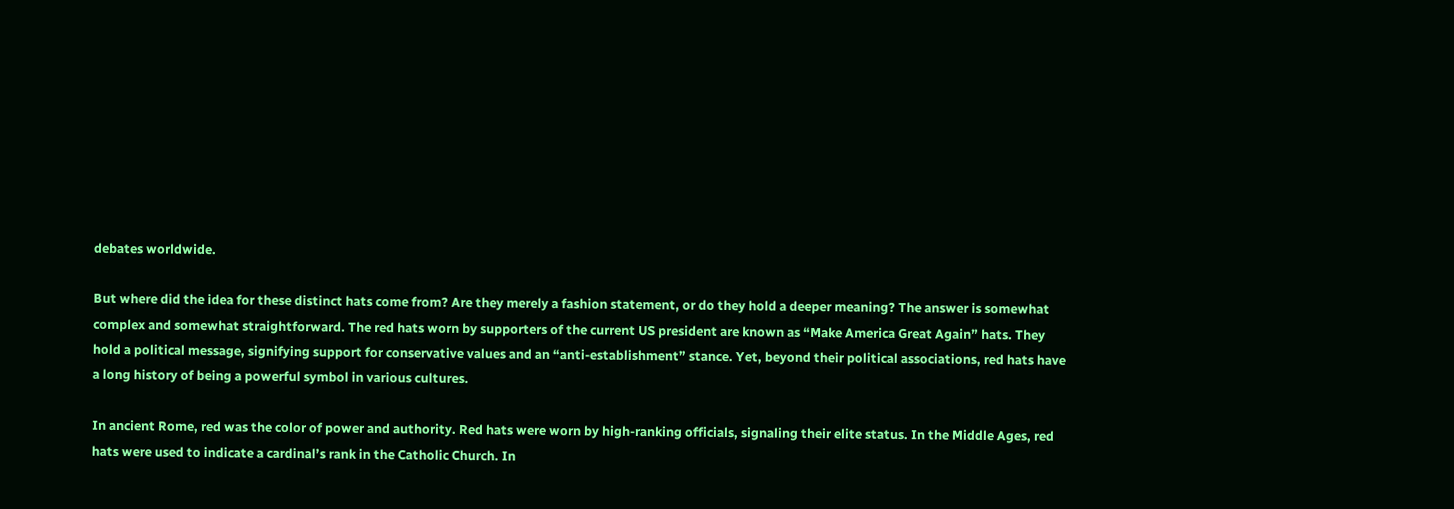debates worldwide.

But where did the idea for these distinct hats come from? Are they merely a fashion statement, or do they hold a deeper meaning? The answer is somewhat complex and somewhat straightforward. The red hats worn by supporters of the current US president are known as “Make America Great Again” hats. They hold a political message, signifying support for conservative values and an “anti-establishment” stance. Yet, beyond their political associations, red hats have a long history of being a powerful symbol in various cultures.

In ancient Rome, red was the color of power and authority. Red hats were worn by high-ranking officials, signaling their elite status. In the Middle Ages, red hats were used to indicate a cardinal’s rank in the Catholic Church. In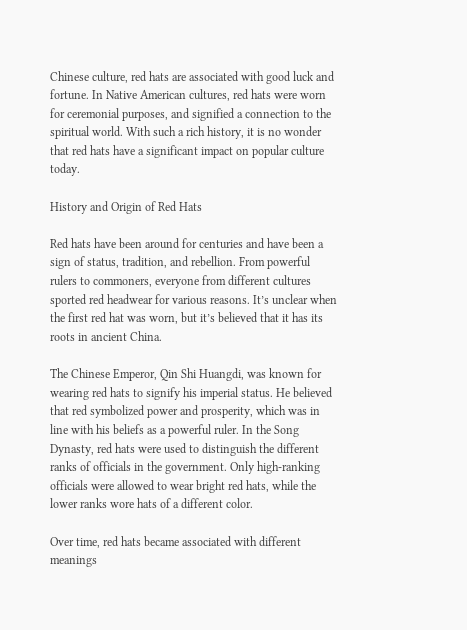Chinese culture, red hats are associated with good luck and fortune. In Native American cultures, red hats were worn for ceremonial purposes, and signified a connection to the spiritual world. With such a rich history, it is no wonder that red hats have a significant impact on popular culture today.

History and Origin of Red Hats

Red hats have been around for centuries and have been a sign of status, tradition, and rebellion. From powerful rulers to commoners, everyone from different cultures sported red headwear for various reasons. It’s unclear when the first red hat was worn, but it’s believed that it has its roots in ancient China.

The Chinese Emperor, Qin Shi Huangdi, was known for wearing red hats to signify his imperial status. He believed that red symbolized power and prosperity, which was in line with his beliefs as a powerful ruler. In the Song Dynasty, red hats were used to distinguish the different ranks of officials in the government. Only high-ranking officials were allowed to wear bright red hats, while the lower ranks wore hats of a different color.

Over time, red hats became associated with different meanings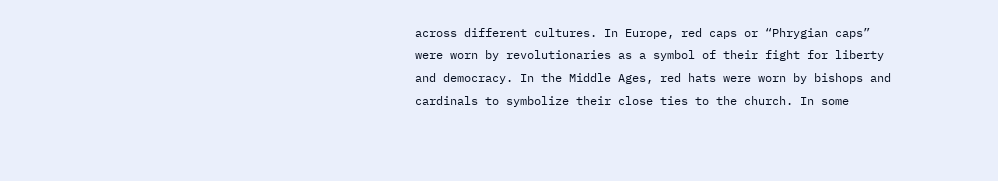across different cultures. In Europe, red caps or “Phrygian caps” were worn by revolutionaries as a symbol of their fight for liberty and democracy. In the Middle Ages, red hats were worn by bishops and cardinals to symbolize their close ties to the church. In some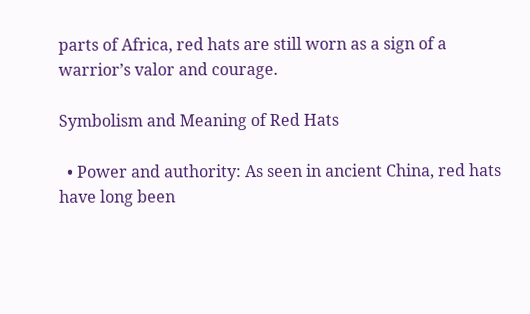parts of Africa, red hats are still worn as a sign of a warrior’s valor and courage.

Symbolism and Meaning of Red Hats

  • Power and authority: As seen in ancient China, red hats have long been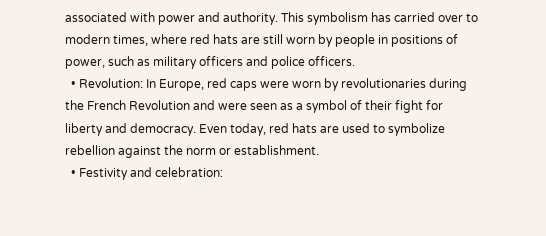associated with power and authority. This symbolism has carried over to modern times, where red hats are still worn by people in positions of power, such as military officers and police officers.
  • Revolution: In Europe, red caps were worn by revolutionaries during the French Revolution and were seen as a symbol of their fight for liberty and democracy. Even today, red hats are used to symbolize rebellion against the norm or establishment.
  • Festivity and celebration: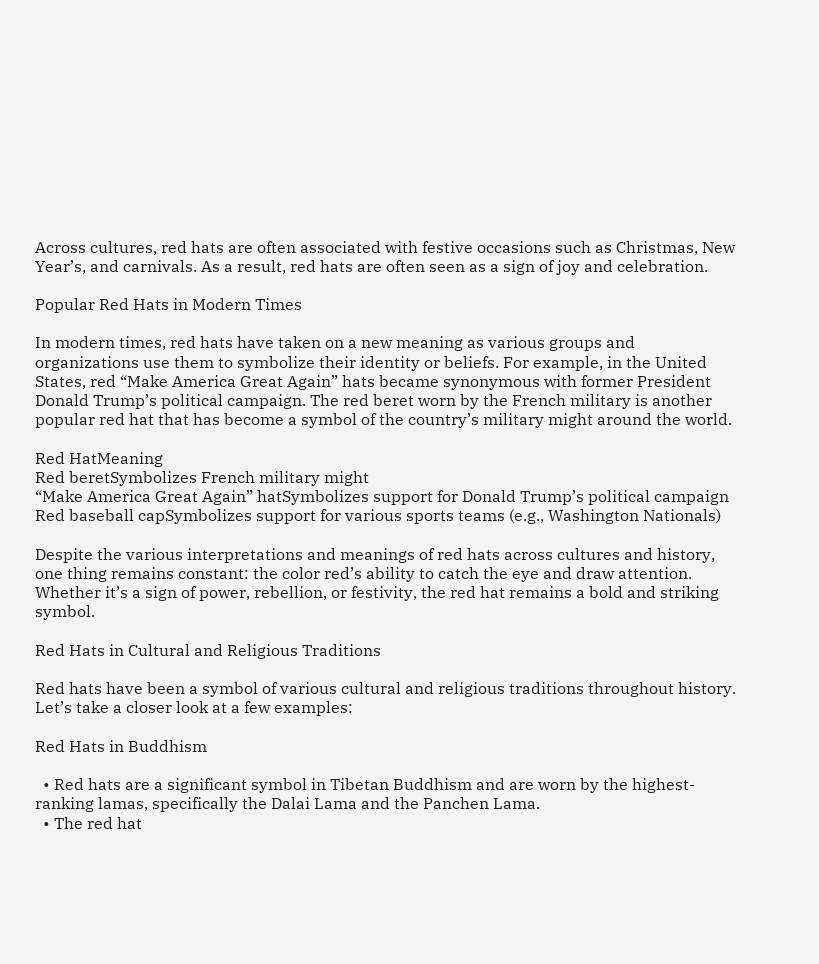Across cultures, red hats are often associated with festive occasions such as Christmas, New Year’s, and carnivals. As a result, red hats are often seen as a sign of joy and celebration.

Popular Red Hats in Modern Times

In modern times, red hats have taken on a new meaning as various groups and organizations use them to symbolize their identity or beliefs. For example, in the United States, red “Make America Great Again” hats became synonymous with former President Donald Trump’s political campaign. The red beret worn by the French military is another popular red hat that has become a symbol of the country’s military might around the world.

Red HatMeaning
Red beretSymbolizes French military might
“Make America Great Again” hatSymbolizes support for Donald Trump’s political campaign
Red baseball capSymbolizes support for various sports teams (e.g., Washington Nationals)

Despite the various interpretations and meanings of red hats across cultures and history, one thing remains constant: the color red’s ability to catch the eye and draw attention. Whether it’s a sign of power, rebellion, or festivity, the red hat remains a bold and striking symbol.

Red Hats in Cultural and Religious Traditions

Red hats have been a symbol of various cultural and religious traditions throughout history. Let’s take a closer look at a few examples:

Red Hats in Buddhism

  • Red hats are a significant symbol in Tibetan Buddhism and are worn by the highest-ranking lamas, specifically the Dalai Lama and the Panchen Lama.
  • The red hat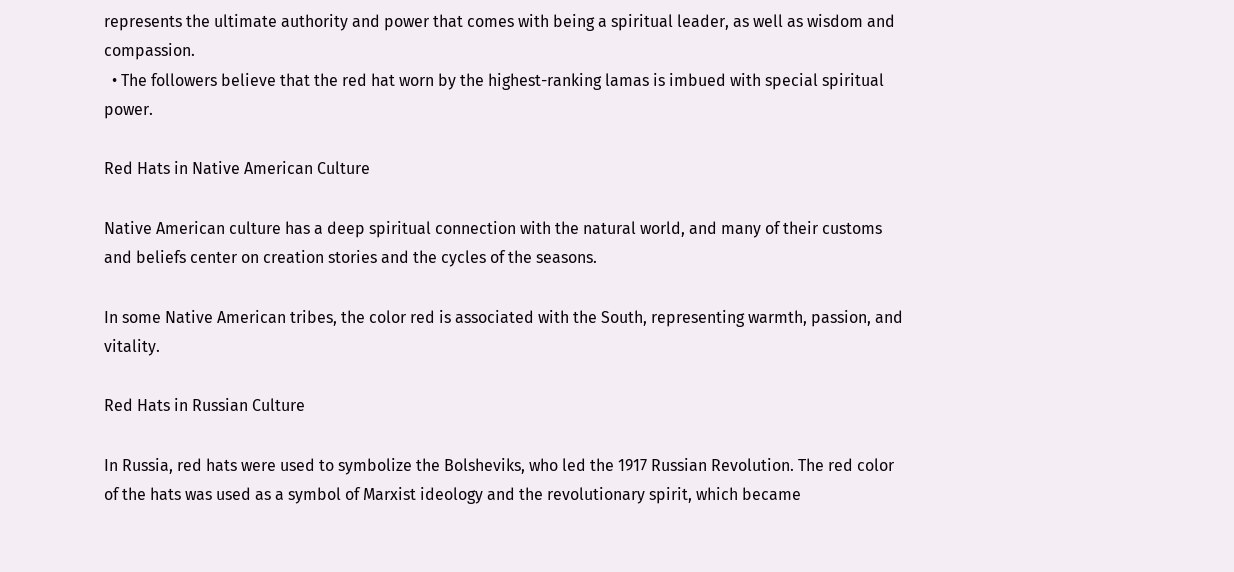represents the ultimate authority and power that comes with being a spiritual leader, as well as wisdom and compassion.
  • The followers believe that the red hat worn by the highest-ranking lamas is imbued with special spiritual power.

Red Hats in Native American Culture

Native American culture has a deep spiritual connection with the natural world, and many of their customs and beliefs center on creation stories and the cycles of the seasons.

In some Native American tribes, the color red is associated with the South, representing warmth, passion, and vitality.

Red Hats in Russian Culture

In Russia, red hats were used to symbolize the Bolsheviks, who led the 1917 Russian Revolution. The red color of the hats was used as a symbol of Marxist ideology and the revolutionary spirit, which became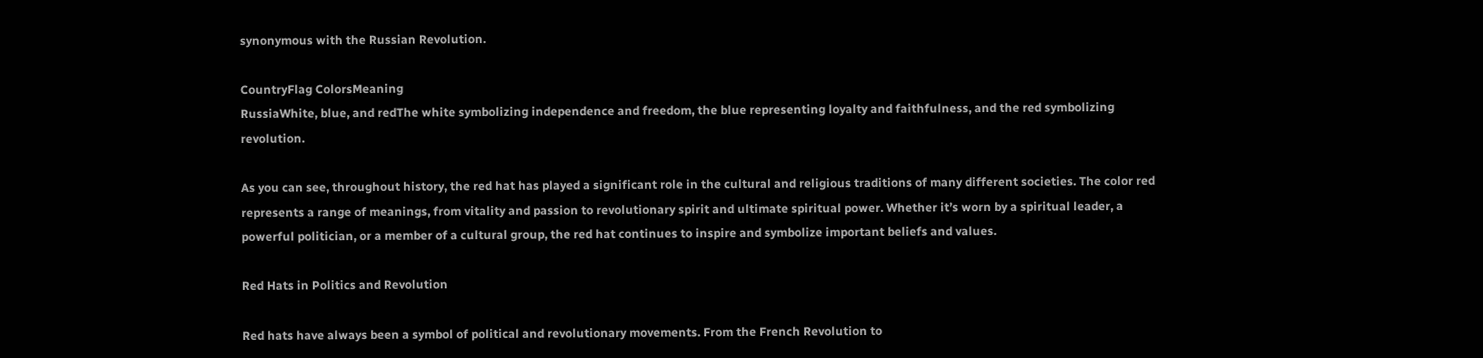synonymous with the Russian Revolution.

CountryFlag ColorsMeaning
RussiaWhite, blue, and redThe white symbolizing independence and freedom, the blue representing loyalty and faithfulness, and the red symbolizing revolution.

As you can see, throughout history, the red hat has played a significant role in the cultural and religious traditions of many different societies. The color red represents a range of meanings, from vitality and passion to revolutionary spirit and ultimate spiritual power. Whether it’s worn by a spiritual leader, a powerful politician, or a member of a cultural group, the red hat continues to inspire and symbolize important beliefs and values.

Red Hats in Politics and Revolution

Red hats have always been a symbol of political and revolutionary movements. From the French Revolution to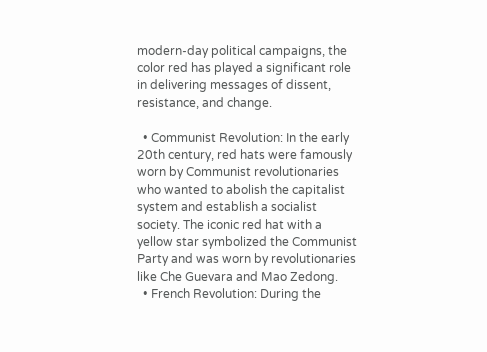modern-day political campaigns, the color red has played a significant role in delivering messages of dissent, resistance, and change.

  • Communist Revolution: In the early 20th century, red hats were famously worn by Communist revolutionaries who wanted to abolish the capitalist system and establish a socialist society. The iconic red hat with a yellow star symbolized the Communist Party and was worn by revolutionaries like Che Guevara and Mao Zedong.
  • French Revolution: During the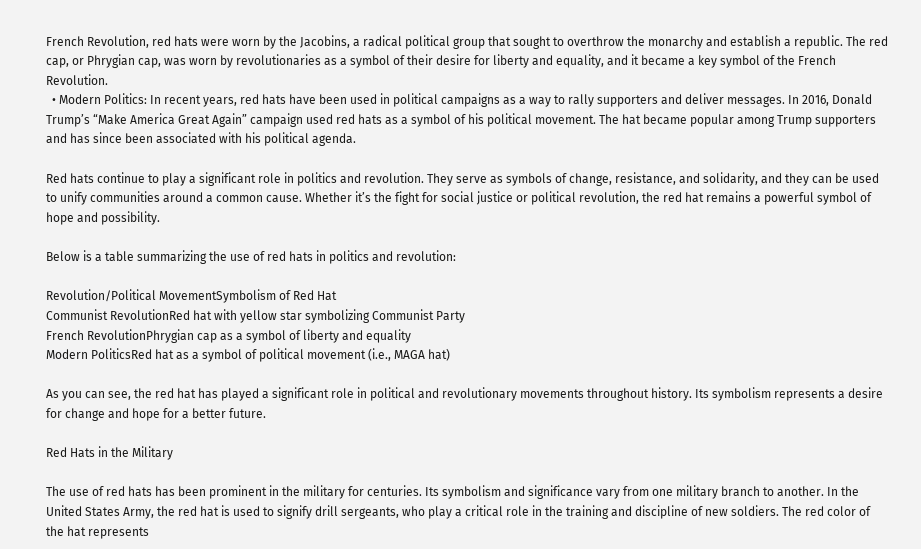French Revolution, red hats were worn by the Jacobins, a radical political group that sought to overthrow the monarchy and establish a republic. The red cap, or Phrygian cap, was worn by revolutionaries as a symbol of their desire for liberty and equality, and it became a key symbol of the French Revolution.
  • Modern Politics: In recent years, red hats have been used in political campaigns as a way to rally supporters and deliver messages. In 2016, Donald Trump’s “Make America Great Again” campaign used red hats as a symbol of his political movement. The hat became popular among Trump supporters and has since been associated with his political agenda.

Red hats continue to play a significant role in politics and revolution. They serve as symbols of change, resistance, and solidarity, and they can be used to unify communities around a common cause. Whether it’s the fight for social justice or political revolution, the red hat remains a powerful symbol of hope and possibility.

Below is a table summarizing the use of red hats in politics and revolution:

Revolution/Political MovementSymbolism of Red Hat
Communist RevolutionRed hat with yellow star symbolizing Communist Party
French RevolutionPhrygian cap as a symbol of liberty and equality
Modern PoliticsRed hat as a symbol of political movement (i.e., MAGA hat)

As you can see, the red hat has played a significant role in political and revolutionary movements throughout history. Its symbolism represents a desire for change and hope for a better future.

Red Hats in the Military

The use of red hats has been prominent in the military for centuries. Its symbolism and significance vary from one military branch to another. In the United States Army, the red hat is used to signify drill sergeants, who play a critical role in the training and discipline of new soldiers. The red color of the hat represents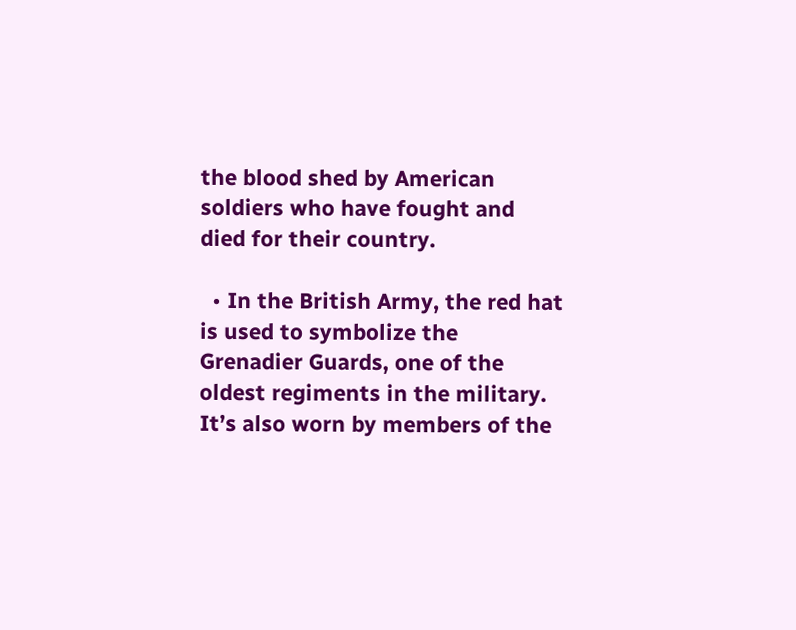the blood shed by American soldiers who have fought and died for their country.

  • In the British Army, the red hat is used to symbolize the Grenadier Guards, one of the oldest regiments in the military. It’s also worn by members of the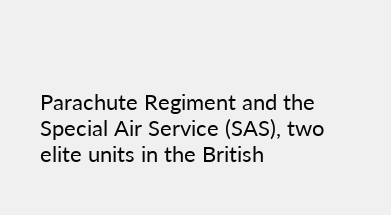Parachute Regiment and the Special Air Service (SAS), two elite units in the British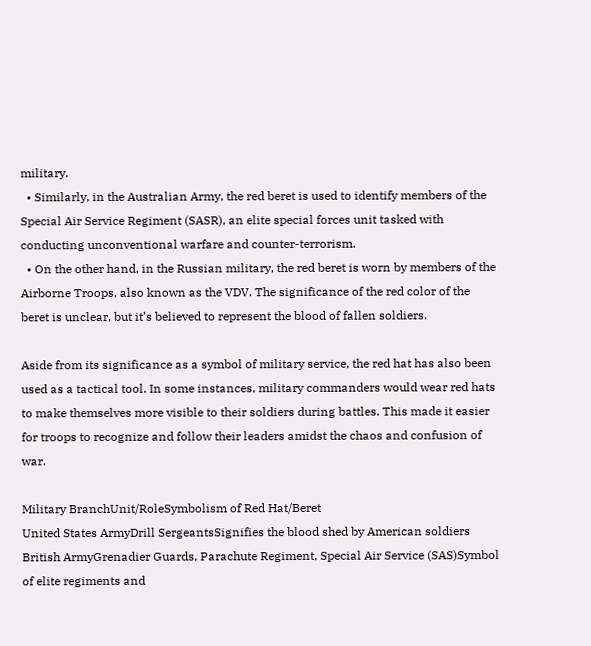military.
  • Similarly, in the Australian Army, the red beret is used to identify members of the Special Air Service Regiment (SASR), an elite special forces unit tasked with conducting unconventional warfare and counter-terrorism.
  • On the other hand, in the Russian military, the red beret is worn by members of the Airborne Troops, also known as the VDV. The significance of the red color of the beret is unclear, but it’s believed to represent the blood of fallen soldiers.

Aside from its significance as a symbol of military service, the red hat has also been used as a tactical tool. In some instances, military commanders would wear red hats to make themselves more visible to their soldiers during battles. This made it easier for troops to recognize and follow their leaders amidst the chaos and confusion of war.

Military BranchUnit/RoleSymbolism of Red Hat/Beret
United States ArmyDrill SergeantsSignifies the blood shed by American soldiers
British ArmyGrenadier Guards, Parachute Regiment, Special Air Service (SAS)Symbol of elite regiments and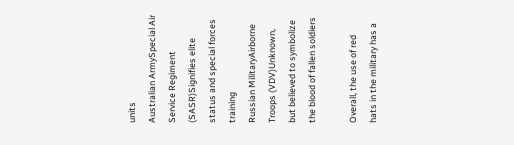units
Australian ArmySpecial Air Service Regiment (SASR)Signifies elite status and special forces training
Russian MilitaryAirborne Troops (VDV)Unknown, but believed to symbolize the blood of fallen soldiers

Overall, the use of red hats in the military has a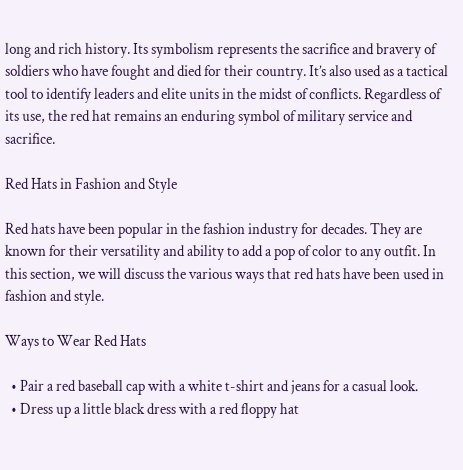long and rich history. Its symbolism represents the sacrifice and bravery of soldiers who have fought and died for their country. It’s also used as a tactical tool to identify leaders and elite units in the midst of conflicts. Regardless of its use, the red hat remains an enduring symbol of military service and sacrifice.

Red Hats in Fashion and Style

Red hats have been popular in the fashion industry for decades. They are known for their versatility and ability to add a pop of color to any outfit. In this section, we will discuss the various ways that red hats have been used in fashion and style.

Ways to Wear Red Hats

  • Pair a red baseball cap with a white t-shirt and jeans for a casual look.
  • Dress up a little black dress with a red floppy hat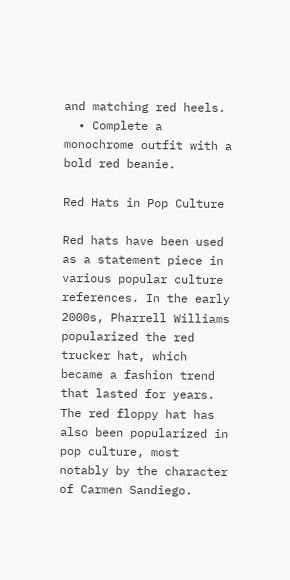and matching red heels.
  • Complete a monochrome outfit with a bold red beanie.

Red Hats in Pop Culture

Red hats have been used as a statement piece in various popular culture references. In the early 2000s, Pharrell Williams popularized the red trucker hat, which became a fashion trend that lasted for years. The red floppy hat has also been popularized in pop culture, most notably by the character of Carmen Sandiego.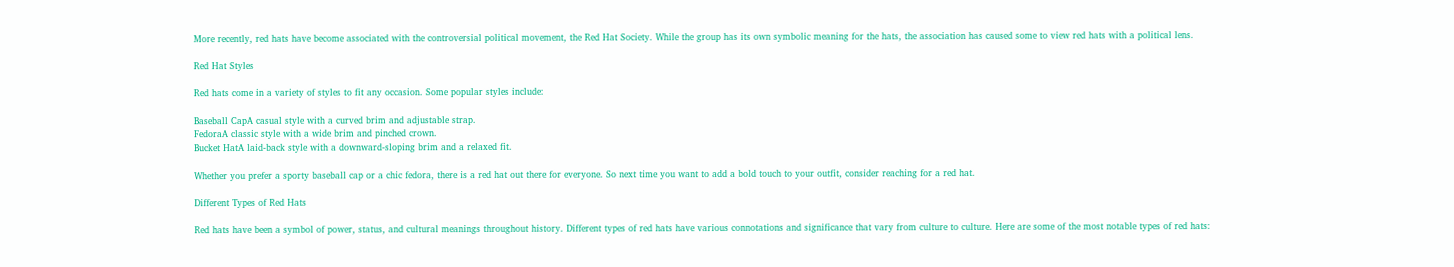More recently, red hats have become associated with the controversial political movement, the Red Hat Society. While the group has its own symbolic meaning for the hats, the association has caused some to view red hats with a political lens.

Red Hat Styles

Red hats come in a variety of styles to fit any occasion. Some popular styles include:

Baseball CapA casual style with a curved brim and adjustable strap.
FedoraA classic style with a wide brim and pinched crown.
Bucket HatA laid-back style with a downward-sloping brim and a relaxed fit.

Whether you prefer a sporty baseball cap or a chic fedora, there is a red hat out there for everyone. So next time you want to add a bold touch to your outfit, consider reaching for a red hat.

Different Types of Red Hats

Red hats have been a symbol of power, status, and cultural meanings throughout history. Different types of red hats have various connotations and significance that vary from culture to culture. Here are some of the most notable types of red hats: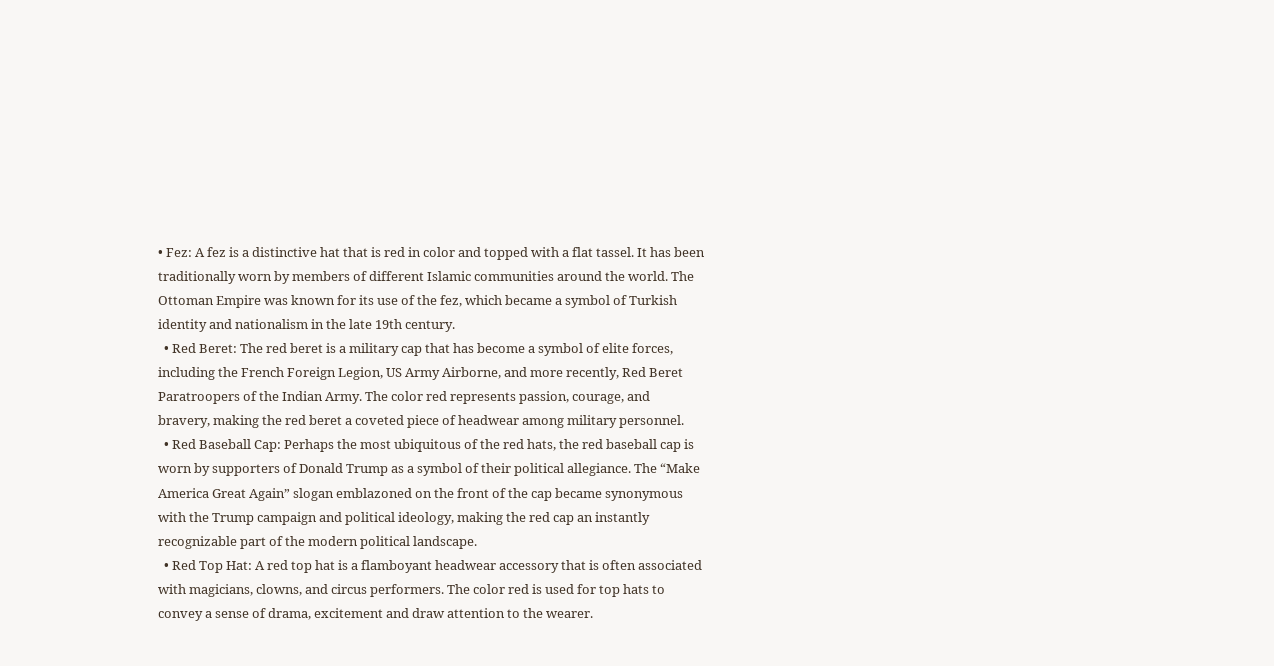• Fez: A fez is a distinctive hat that is red in color and topped with a flat tassel. It has been traditionally worn by members of different Islamic communities around the world. The Ottoman Empire was known for its use of the fez, which became a symbol of Turkish identity and nationalism in the late 19th century.
  • Red Beret: The red beret is a military cap that has become a symbol of elite forces, including the French Foreign Legion, US Army Airborne, and more recently, Red Beret Paratroopers of the Indian Army. The color red represents passion, courage, and bravery, making the red beret a coveted piece of headwear among military personnel.
  • Red Baseball Cap: Perhaps the most ubiquitous of the red hats, the red baseball cap is worn by supporters of Donald Trump as a symbol of their political allegiance. The “Make America Great Again” slogan emblazoned on the front of the cap became synonymous with the Trump campaign and political ideology, making the red cap an instantly recognizable part of the modern political landscape.
  • Red Top Hat: A red top hat is a flamboyant headwear accessory that is often associated with magicians, clowns, and circus performers. The color red is used for top hats to convey a sense of drama, excitement and draw attention to the wearer.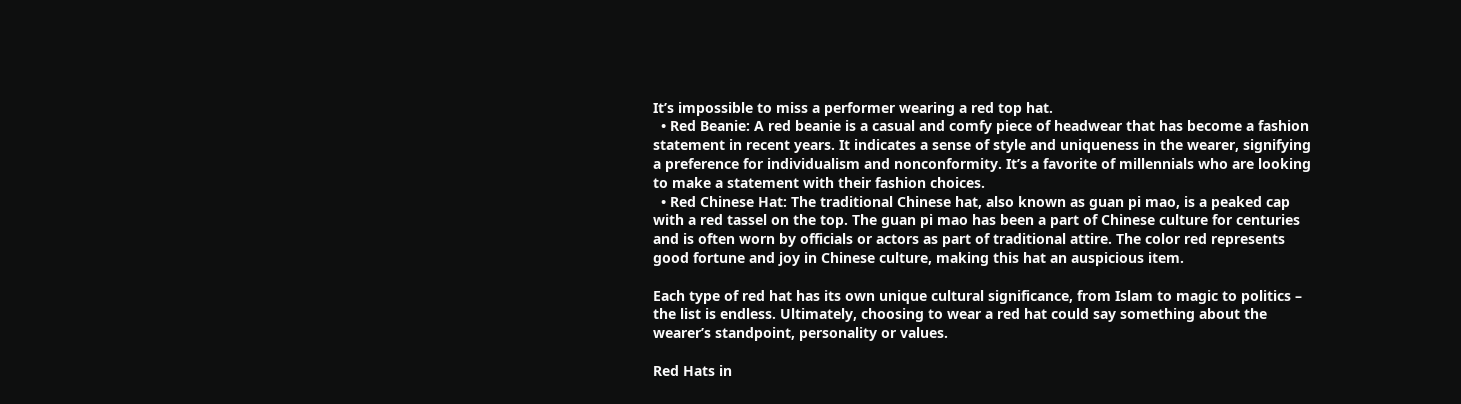It’s impossible to miss a performer wearing a red top hat.
  • Red Beanie: A red beanie is a casual and comfy piece of headwear that has become a fashion statement in recent years. It indicates a sense of style and uniqueness in the wearer, signifying a preference for individualism and nonconformity. It’s a favorite of millennials who are looking to make a statement with their fashion choices.
  • Red Chinese Hat: The traditional Chinese hat, also known as guan pi mao, is a peaked cap with a red tassel on the top. The guan pi mao has been a part of Chinese culture for centuries and is often worn by officials or actors as part of traditional attire. The color red represents good fortune and joy in Chinese culture, making this hat an auspicious item.

Each type of red hat has its own unique cultural significance, from Islam to magic to politics – the list is endless. Ultimately, choosing to wear a red hat could say something about the wearer’s standpoint, personality or values.

Red Hats in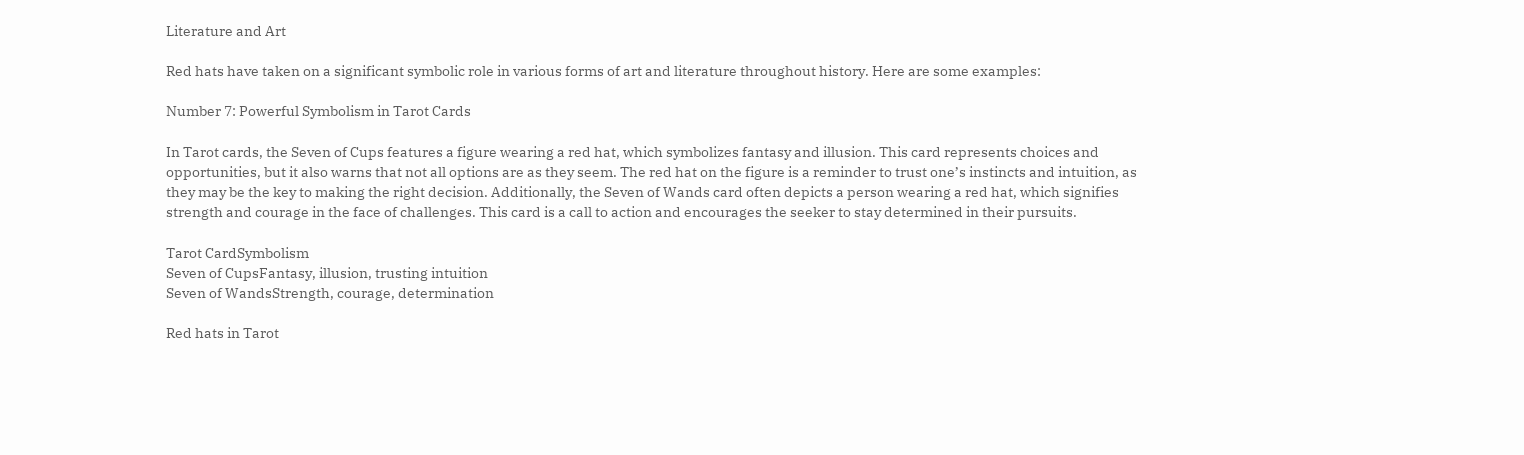Literature and Art

Red hats have taken on a significant symbolic role in various forms of art and literature throughout history. Here are some examples:

Number 7: Powerful Symbolism in Tarot Cards

In Tarot cards, the Seven of Cups features a figure wearing a red hat, which symbolizes fantasy and illusion. This card represents choices and opportunities, but it also warns that not all options are as they seem. The red hat on the figure is a reminder to trust one’s instincts and intuition, as they may be the key to making the right decision. Additionally, the Seven of Wands card often depicts a person wearing a red hat, which signifies strength and courage in the face of challenges. This card is a call to action and encourages the seeker to stay determined in their pursuits.

Tarot CardSymbolism
Seven of CupsFantasy, illusion, trusting intuition
Seven of WandsStrength, courage, determination

Red hats in Tarot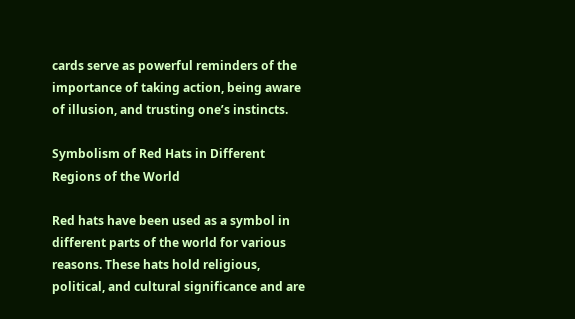cards serve as powerful reminders of the importance of taking action, being aware of illusion, and trusting one’s instincts.

Symbolism of Red Hats in Different Regions of the World

Red hats have been used as a symbol in different parts of the world for various reasons. These hats hold religious, political, and cultural significance and are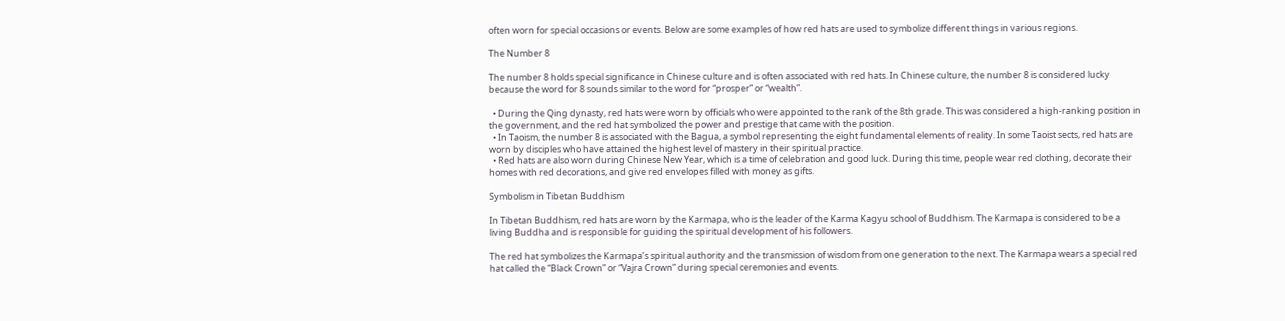often worn for special occasions or events. Below are some examples of how red hats are used to symbolize different things in various regions.

The Number 8

The number 8 holds special significance in Chinese culture and is often associated with red hats. In Chinese culture, the number 8 is considered lucky because the word for 8 sounds similar to the word for “prosper” or “wealth”.

  • During the Qing dynasty, red hats were worn by officials who were appointed to the rank of the 8th grade. This was considered a high-ranking position in the government, and the red hat symbolized the power and prestige that came with the position.
  • In Taoism, the number 8 is associated with the Bagua, a symbol representing the eight fundamental elements of reality. In some Taoist sects, red hats are worn by disciples who have attained the highest level of mastery in their spiritual practice.
  • Red hats are also worn during Chinese New Year, which is a time of celebration and good luck. During this time, people wear red clothing, decorate their homes with red decorations, and give red envelopes filled with money as gifts.

Symbolism in Tibetan Buddhism

In Tibetan Buddhism, red hats are worn by the Karmapa, who is the leader of the Karma Kagyu school of Buddhism. The Karmapa is considered to be a living Buddha and is responsible for guiding the spiritual development of his followers.

The red hat symbolizes the Karmapa’s spiritual authority and the transmission of wisdom from one generation to the next. The Karmapa wears a special red hat called the “Black Crown” or “Vajra Crown” during special ceremonies and events.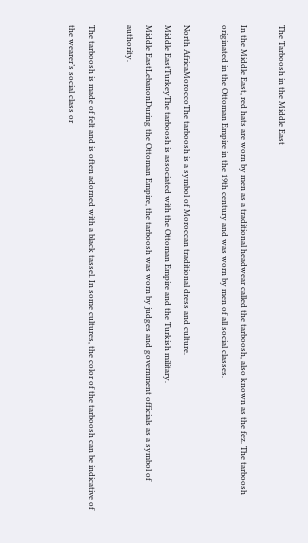The Tarboosh in the Middle East

In the Middle East, red hats are worn by men as a traditional headwear called the tarboosh, also known as the fez. The tarboosh originated in the Ottoman Empire in the 19th century and was worn by men of all social classes.

North AfricaMoroccoThe tarboosh is a symbol of Moroccan traditional dress and culture.
Middle EastTurkeyThe tarboosh is associated with the Ottoman Empire and the Turkish military.
Middle EastLebanonDuring the Ottoman Empire, the tarboosh was worn by judges and government officials as a symbol of authority.

The tarboosh is made of felt and is often adorned with a black tassel. In some cultures, the color of the tarboosh can be indicative of the wearer’s social class or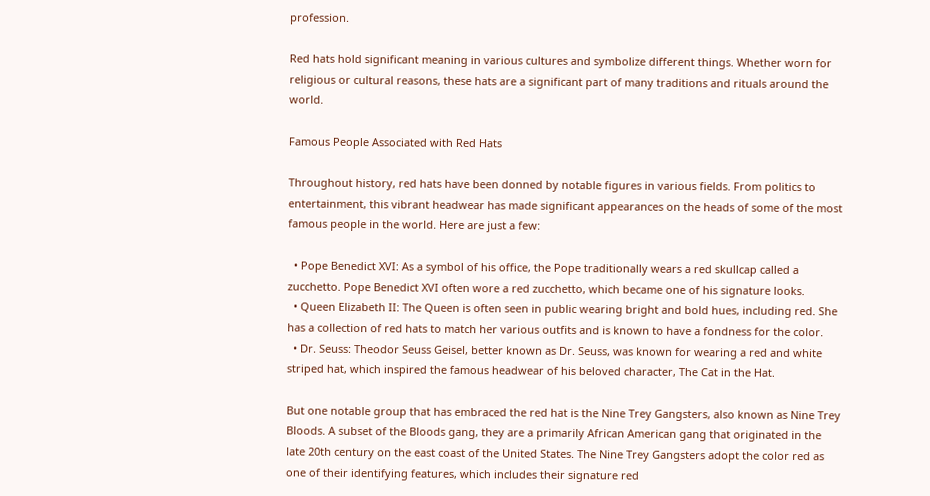profession.

Red hats hold significant meaning in various cultures and symbolize different things. Whether worn for religious or cultural reasons, these hats are a significant part of many traditions and rituals around the world.

Famous People Associated with Red Hats

Throughout history, red hats have been donned by notable figures in various fields. From politics to entertainment, this vibrant headwear has made significant appearances on the heads of some of the most famous people in the world. Here are just a few:

  • Pope Benedict XVI: As a symbol of his office, the Pope traditionally wears a red skullcap called a zucchetto. Pope Benedict XVI often wore a red zucchetto, which became one of his signature looks.
  • Queen Elizabeth II: The Queen is often seen in public wearing bright and bold hues, including red. She has a collection of red hats to match her various outfits and is known to have a fondness for the color.
  • Dr. Seuss: Theodor Seuss Geisel, better known as Dr. Seuss, was known for wearing a red and white striped hat, which inspired the famous headwear of his beloved character, The Cat in the Hat.

But one notable group that has embraced the red hat is the Nine Trey Gangsters, also known as Nine Trey Bloods. A subset of the Bloods gang, they are a primarily African American gang that originated in the late 20th century on the east coast of the United States. The Nine Trey Gangsters adopt the color red as one of their identifying features, which includes their signature red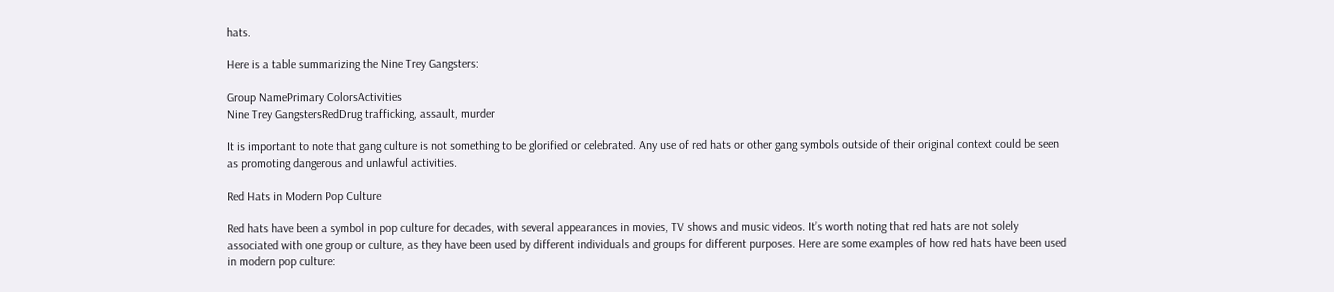hats.

Here is a table summarizing the Nine Trey Gangsters:

Group NamePrimary ColorsActivities
Nine Trey GangstersRedDrug trafficking, assault, murder

It is important to note that gang culture is not something to be glorified or celebrated. Any use of red hats or other gang symbols outside of their original context could be seen as promoting dangerous and unlawful activities.

Red Hats in Modern Pop Culture

Red hats have been a symbol in pop culture for decades, with several appearances in movies, TV shows and music videos. It’s worth noting that red hats are not solely associated with one group or culture, as they have been used by different individuals and groups for different purposes. Here are some examples of how red hats have been used in modern pop culture: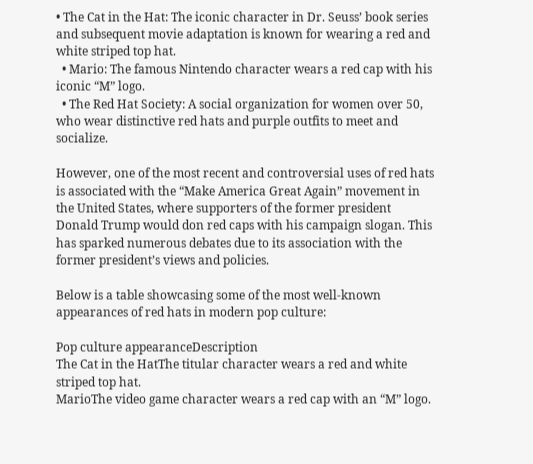• The Cat in the Hat: The iconic character in Dr. Seuss’ book series and subsequent movie adaptation is known for wearing a red and white striped top hat.
  • Mario: The famous Nintendo character wears a red cap with his iconic “M” logo.
  • The Red Hat Society: A social organization for women over 50, who wear distinctive red hats and purple outfits to meet and socialize.

However, one of the most recent and controversial uses of red hats is associated with the “Make America Great Again” movement in the United States, where supporters of the former president Donald Trump would don red caps with his campaign slogan. This has sparked numerous debates due to its association with the former president’s views and policies.

Below is a table showcasing some of the most well-known appearances of red hats in modern pop culture:

Pop culture appearanceDescription
The Cat in the HatThe titular character wears a red and white striped top hat.
MarioThe video game character wears a red cap with an “M” logo.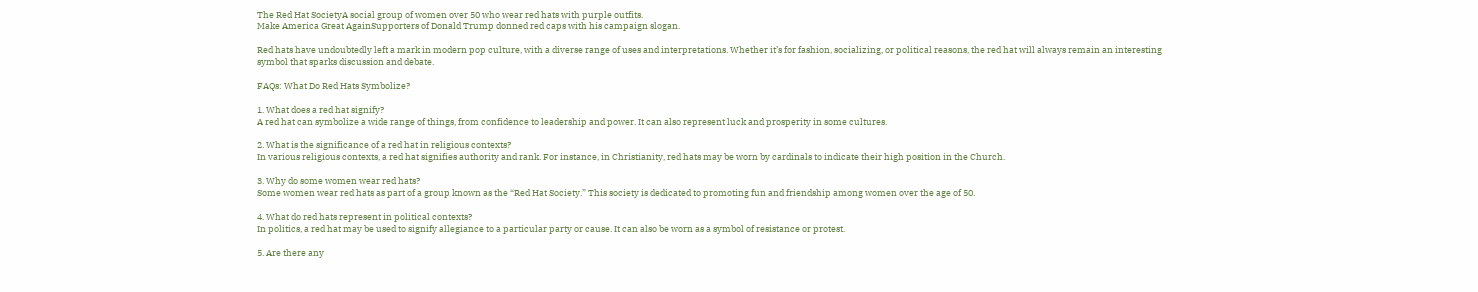The Red Hat SocietyA social group of women over 50 who wear red hats with purple outfits.
Make America Great AgainSupporters of Donald Trump donned red caps with his campaign slogan.

Red hats have undoubtedly left a mark in modern pop culture, with a diverse range of uses and interpretations. Whether it’s for fashion, socializing, or political reasons, the red hat will always remain an interesting symbol that sparks discussion and debate.

FAQs: What Do Red Hats Symbolize?

1. What does a red hat signify?
A red hat can symbolize a wide range of things, from confidence to leadership and power. It can also represent luck and prosperity in some cultures.

2. What is the significance of a red hat in religious contexts?
In various religious contexts, a red hat signifies authority and rank. For instance, in Christianity, red hats may be worn by cardinals to indicate their high position in the Church.

3. Why do some women wear red hats?
Some women wear red hats as part of a group known as the “Red Hat Society.” This society is dedicated to promoting fun and friendship among women over the age of 50.

4. What do red hats represent in political contexts?
In politics, a red hat may be used to signify allegiance to a particular party or cause. It can also be worn as a symbol of resistance or protest.

5. Are there any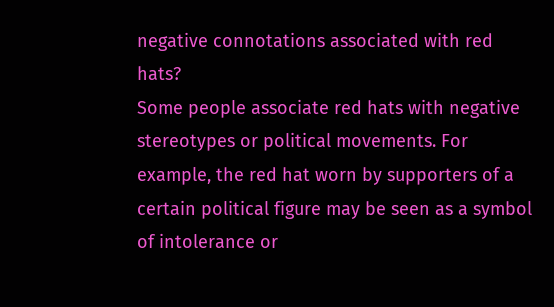negative connotations associated with red hats?
Some people associate red hats with negative stereotypes or political movements. For example, the red hat worn by supporters of a certain political figure may be seen as a symbol of intolerance or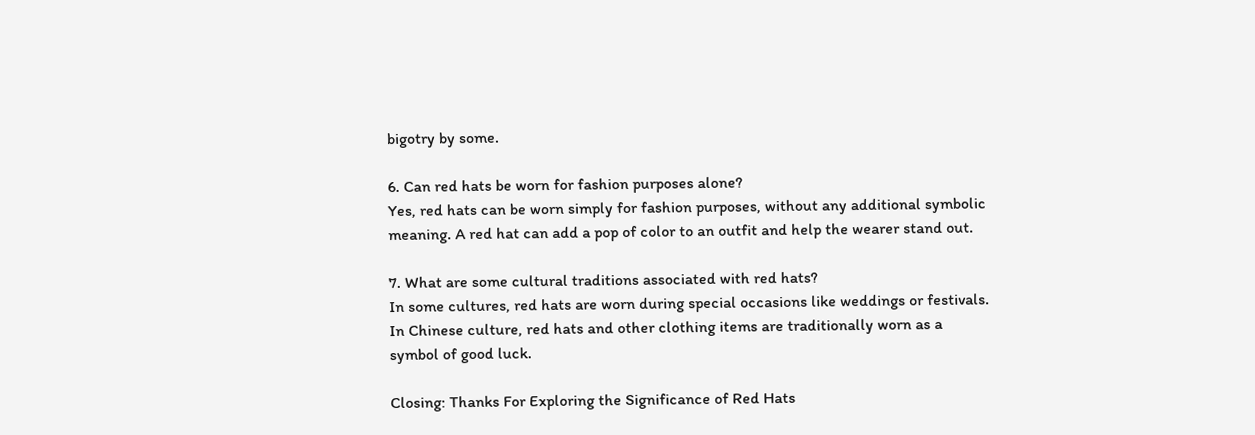bigotry by some.

6. Can red hats be worn for fashion purposes alone?
Yes, red hats can be worn simply for fashion purposes, without any additional symbolic meaning. A red hat can add a pop of color to an outfit and help the wearer stand out.

7. What are some cultural traditions associated with red hats?
In some cultures, red hats are worn during special occasions like weddings or festivals. In Chinese culture, red hats and other clothing items are traditionally worn as a symbol of good luck.

Closing: Thanks For Exploring the Significance of Red Hats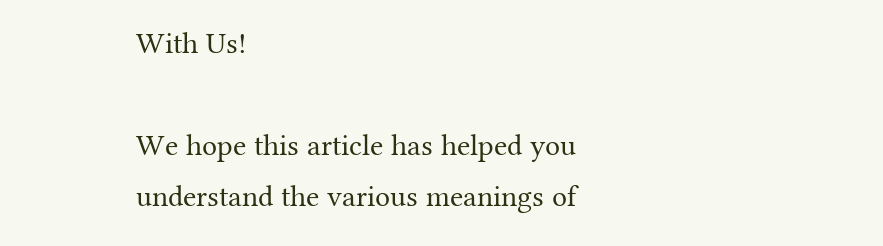With Us!

We hope this article has helped you understand the various meanings of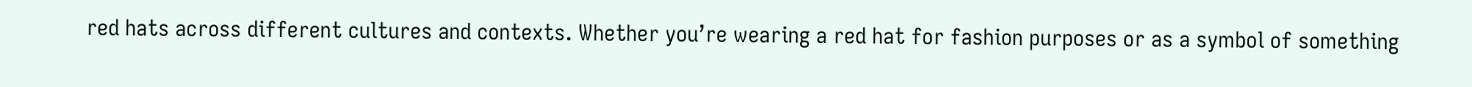red hats across different cultures and contexts. Whether you’re wearing a red hat for fashion purposes or as a symbol of something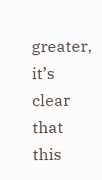greater, it’s clear that this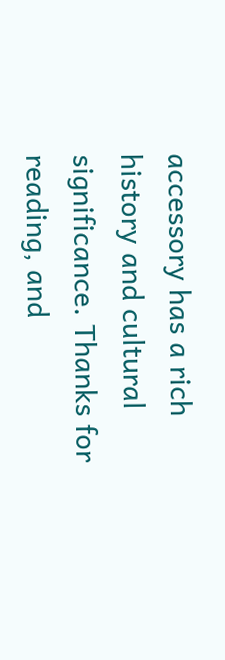accessory has a rich history and cultural significance. Thanks for reading, and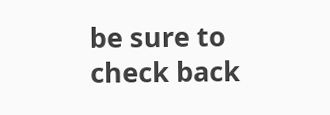be sure to check back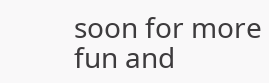soon for more fun and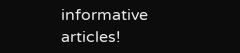informative articles!